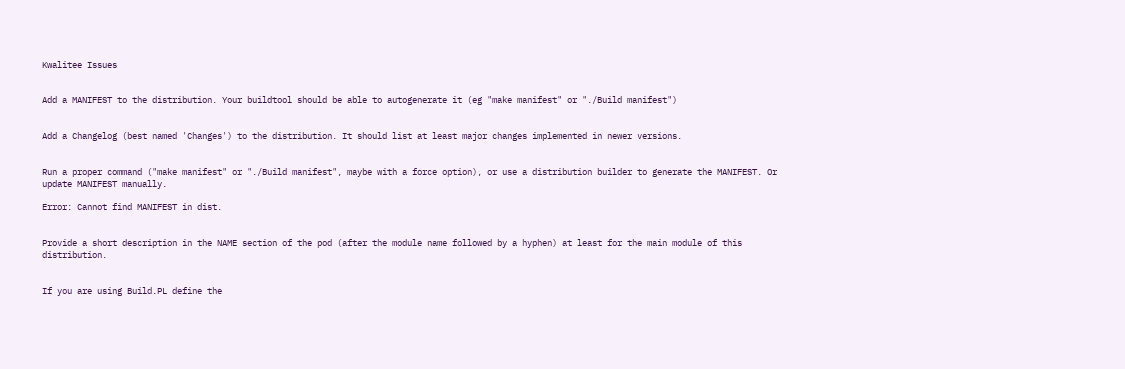Kwalitee Issues


Add a MANIFEST to the distribution. Your buildtool should be able to autogenerate it (eg "make manifest" or "./Build manifest")


Add a Changelog (best named 'Changes') to the distribution. It should list at least major changes implemented in newer versions.


Run a proper command ("make manifest" or "./Build manifest", maybe with a force option), or use a distribution builder to generate the MANIFEST. Or update MANIFEST manually.

Error: Cannot find MANIFEST in dist.


Provide a short description in the NAME section of the pod (after the module name followed by a hyphen) at least for the main module of this distribution.


If you are using Build.PL define the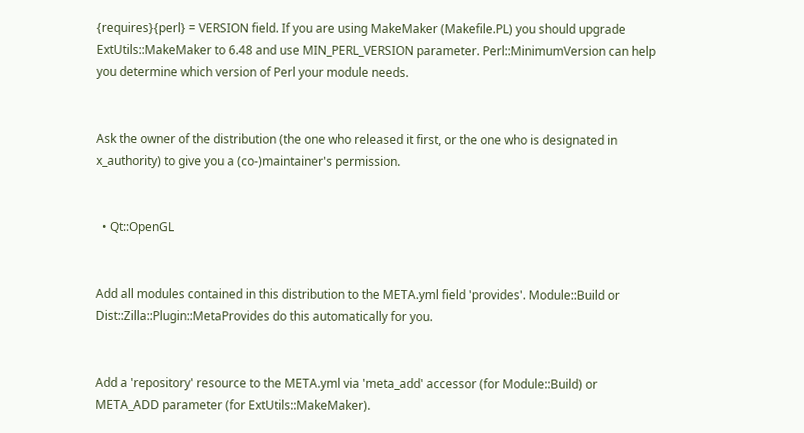{requires}{perl} = VERSION field. If you are using MakeMaker (Makefile.PL) you should upgrade ExtUtils::MakeMaker to 6.48 and use MIN_PERL_VERSION parameter. Perl::MinimumVersion can help you determine which version of Perl your module needs.


Ask the owner of the distribution (the one who released it first, or the one who is designated in x_authority) to give you a (co-)maintainer's permission.


  • Qt::OpenGL


Add all modules contained in this distribution to the META.yml field 'provides'. Module::Build or Dist::Zilla::Plugin::MetaProvides do this automatically for you.


Add a 'repository' resource to the META.yml via 'meta_add' accessor (for Module::Build) or META_ADD parameter (for ExtUtils::MakeMaker).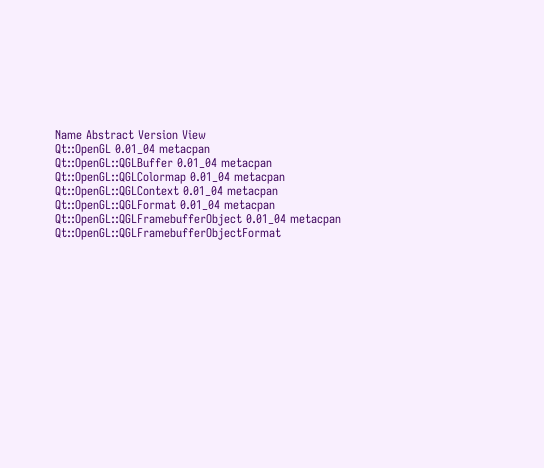Name Abstract Version View
Qt::OpenGL 0.01_04 metacpan
Qt::OpenGL::QGLBuffer 0.01_04 metacpan
Qt::OpenGL::QGLColormap 0.01_04 metacpan
Qt::OpenGL::QGLContext 0.01_04 metacpan
Qt::OpenGL::QGLFormat 0.01_04 metacpan
Qt::OpenGL::QGLFramebufferObject 0.01_04 metacpan
Qt::OpenGL::QGLFramebufferObjectFormat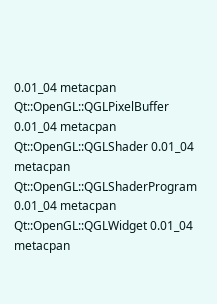0.01_04 metacpan
Qt::OpenGL::QGLPixelBuffer 0.01_04 metacpan
Qt::OpenGL::QGLShader 0.01_04 metacpan
Qt::OpenGL::QGLShaderProgram 0.01_04 metacpan
Qt::OpenGL::QGLWidget 0.01_04 metacpan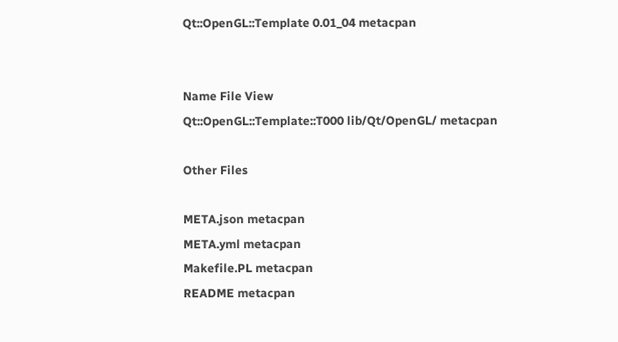Qt::OpenGL::Template 0.01_04 metacpan


Name File View
Qt::OpenGL::Template::T000 lib/Qt/OpenGL/ metacpan

Other Files

META.json metacpan
META.yml metacpan
Makefile.PL metacpan
README metacpan